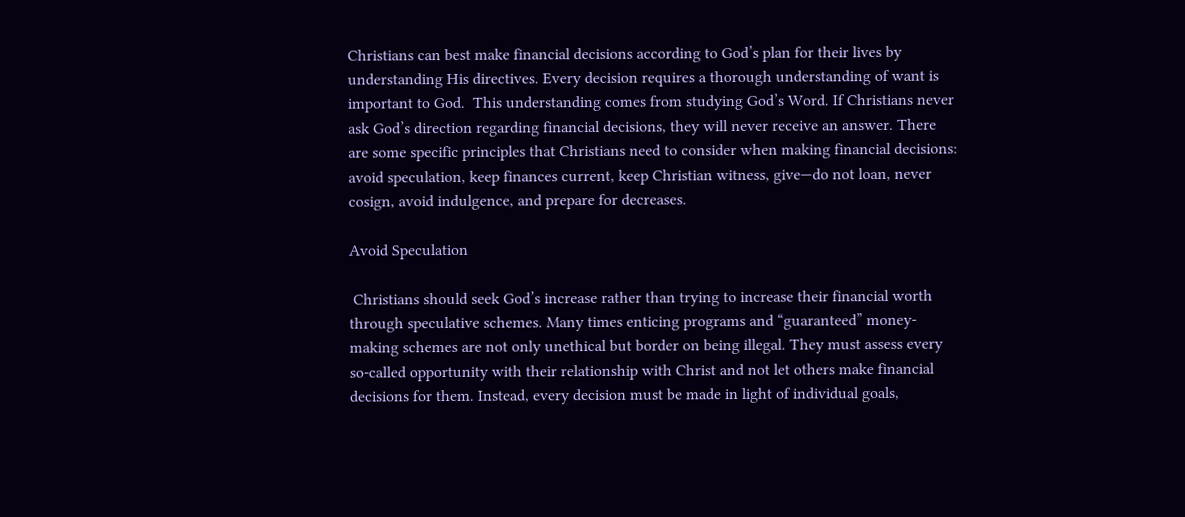Christians can best make financial decisions according to God’s plan for their lives by understanding His directives. Every decision requires a thorough understanding of want is important to God.  This understanding comes from studying God’s Word. If Christians never ask God’s direction regarding financial decisions, they will never receive an answer. There are some specific principles that Christians need to consider when making financial decisions: avoid speculation, keep finances current, keep Christian witness, give—do not loan, never cosign, avoid indulgence, and prepare for decreases.

Avoid Speculation

 Christians should seek God’s increase rather than trying to increase their financial worth through speculative schemes. Many times enticing programs and “guaranteed” money-making schemes are not only unethical but border on being illegal. They must assess every so-called opportunity with their relationship with Christ and not let others make financial decisions for them. Instead, every decision must be made in light of individual goals,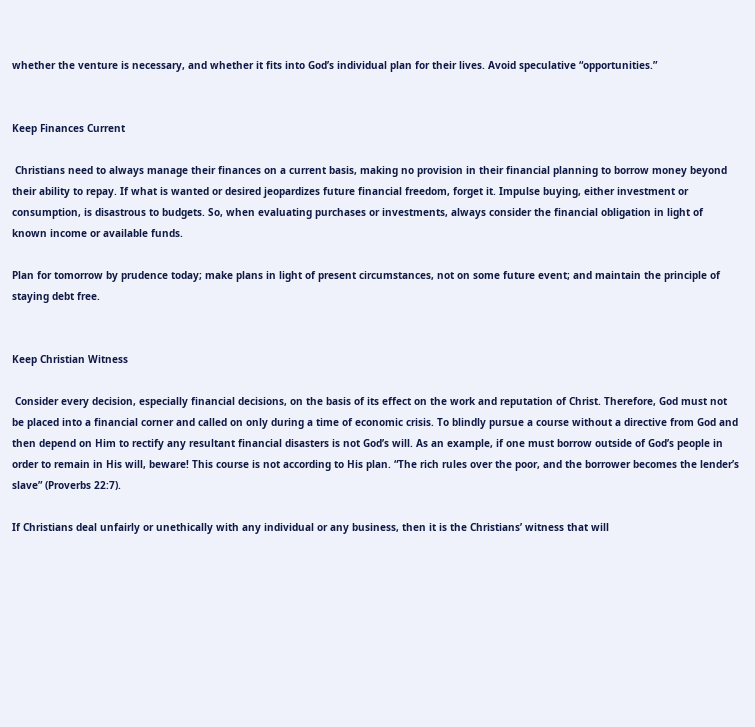whether the venture is necessary, and whether it fits into God’s individual plan for their lives. Avoid speculative “opportunities.”


Keep Finances Current

 Christians need to always manage their finances on a current basis, making no provision in their financial planning to borrow money beyond their ability to repay. If what is wanted or desired jeopardizes future financial freedom, forget it. Impulse buying, either investment or consumption, is disastrous to budgets. So, when evaluating purchases or investments, always consider the financial obligation in light of known income or available funds.

Plan for tomorrow by prudence today; make plans in light of present circumstances, not on some future event; and maintain the principle of staying debt free.


Keep Christian Witness

 Consider every decision, especially financial decisions, on the basis of its effect on the work and reputation of Christ. Therefore, God must not be placed into a financial corner and called on only during a time of economic crisis. To blindly pursue a course without a directive from God and then depend on Him to rectify any resultant financial disasters is not God’s will. As an example, if one must borrow outside of God’s people in order to remain in His will, beware! This course is not according to His plan. “The rich rules over the poor, and the borrower becomes the lender’s slave” (Proverbs 22:7).

If Christians deal unfairly or unethically with any individual or any business, then it is the Christians’ witness that will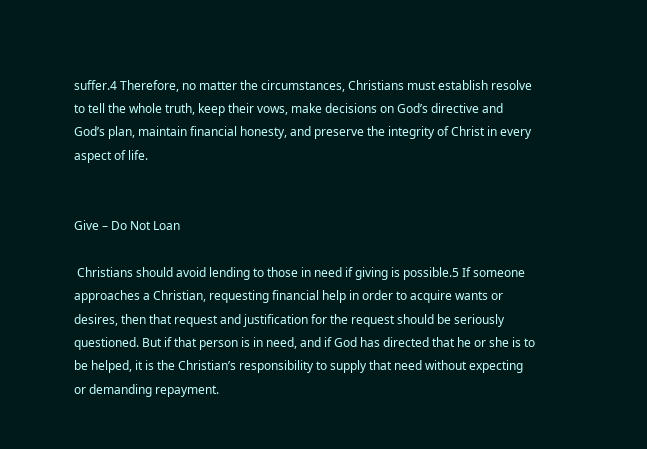suffer.4 Therefore, no matter the circumstances, Christians must establish resolve to tell the whole truth, keep their vows, make decisions on God’s directive and God’s plan, maintain financial honesty, and preserve the integrity of Christ in every aspect of life.


Give – Do Not Loan

 Christians should avoid lending to those in need if giving is possible.5 If someone approaches a Christian, requesting financial help in order to acquire wants or desires, then that request and justification for the request should be seriously questioned. But if that person is in need, and if God has directed that he or she is to be helped, it is the Christian’s responsibility to supply that need without expecting or demanding repayment.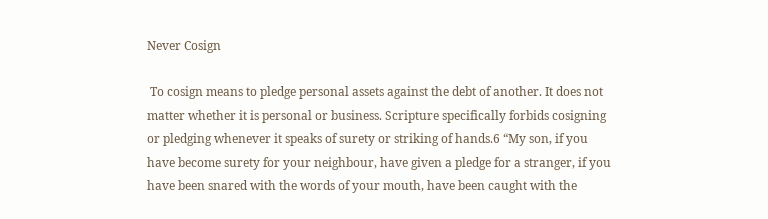Never Cosign

 To cosign means to pledge personal assets against the debt of another. It does not matter whether it is personal or business. Scripture specifically forbids cosigning or pledging whenever it speaks of surety or striking of hands.6 “My son, if you have become surety for your neighbour, have given a pledge for a stranger, if you have been snared with the words of your mouth, have been caught with the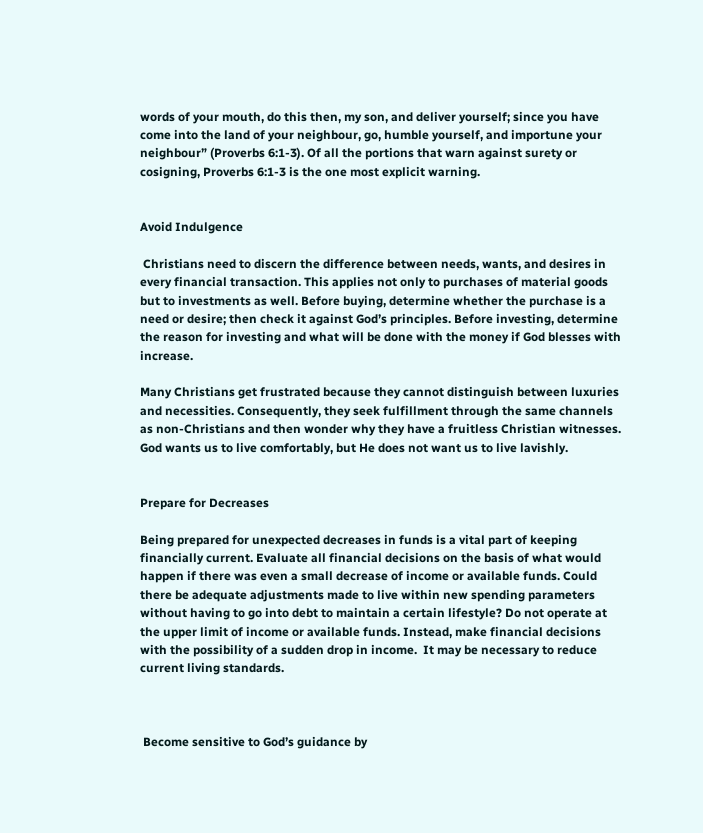words of your mouth, do this then, my son, and deliver yourself; since you have come into the land of your neighbour, go, humble yourself, and importune your neighbour” (Proverbs 6:1-3). Of all the portions that warn against surety or cosigning, Proverbs 6:1-3 is the one most explicit warning.


Avoid Indulgence

 Christians need to discern the difference between needs, wants, and desires in every financial transaction. This applies not only to purchases of material goods but to investments as well. Before buying, determine whether the purchase is a need or desire; then check it against God’s principles. Before investing, determine the reason for investing and what will be done with the money if God blesses with increase.

Many Christians get frustrated because they cannot distinguish between luxuries and necessities. Consequently, they seek fulfillment through the same channels as non-Christians and then wonder why they have a fruitless Christian witnesses. God wants us to live comfortably, but He does not want us to live lavishly.


Prepare for Decreases

Being prepared for unexpected decreases in funds is a vital part of keeping financially current. Evaluate all financial decisions on the basis of what would happen if there was even a small decrease of income or available funds. Could there be adequate adjustments made to live within new spending parameters without having to go into debt to maintain a certain lifestyle? Do not operate at the upper limit of income or available funds. Instead, make financial decisions with the possibility of a sudden drop in income.  It may be necessary to reduce current living standards.



 Become sensitive to God’s guidance by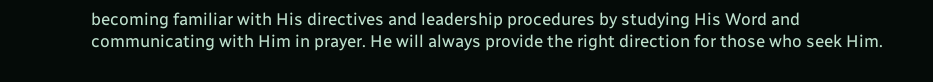becoming familiar with His directives and leadership procedures by studying His Word and communicating with Him in prayer. He will always provide the right direction for those who seek Him.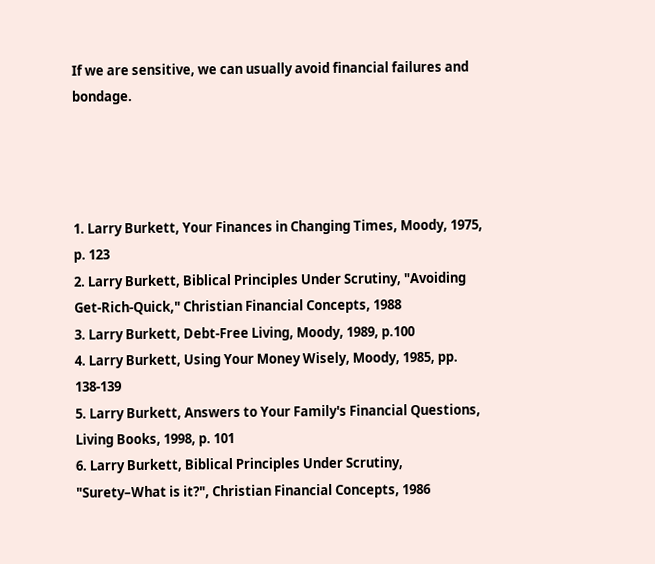If we are sensitive, we can usually avoid financial failures and bondage.




1. Larry Burkett, Your Finances in Changing Times, Moody, 1975, p. 123
2. Larry Burkett, Biblical Principles Under Scrutiny, "Avoiding Get-Rich-Quick," Christian Financial Concepts, 1988
3. Larry Burkett, Debt-Free Living, Moody, 1989, p.100
4. Larry Burkett, Using Your Money Wisely, Moody, 1985, pp. 138-139
5. Larry Burkett, Answers to Your Family's Financial Questions, Living Books, 1998, p. 101
6. Larry Burkett, Biblical Principles Under Scrutiny, "Surety–What is it?", Christian Financial Concepts, 1986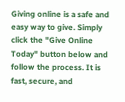Giving online is a safe and easy way to give. Simply click the "Give Online Today" button below and follow the process. It is fast, secure, and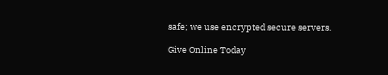safe; we use encrypted secure servers.

Give Online Today